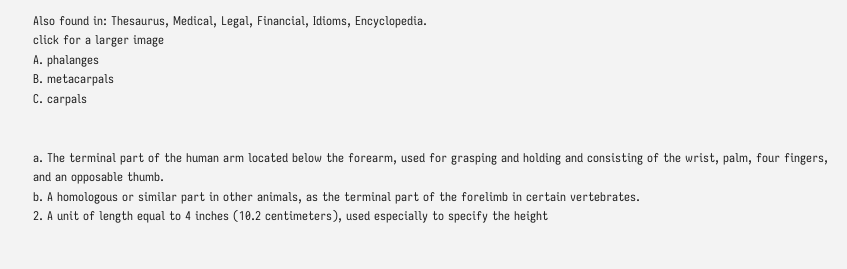Also found in: Thesaurus, Medical, Legal, Financial, Idioms, Encyclopedia.
click for a larger image
A. phalanges
B. metacarpals
C. carpals


a. The terminal part of the human arm located below the forearm, used for grasping and holding and consisting of the wrist, palm, four fingers, and an opposable thumb.
b. A homologous or similar part in other animals, as the terminal part of the forelimb in certain vertebrates.
2. A unit of length equal to 4 inches (10.2 centimeters), used especially to specify the height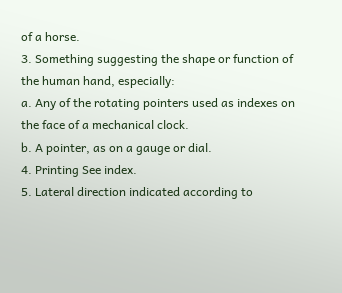of a horse.
3. Something suggesting the shape or function of the human hand, especially:
a. Any of the rotating pointers used as indexes on the face of a mechanical clock.
b. A pointer, as on a gauge or dial.
4. Printing See index.
5. Lateral direction indicated according to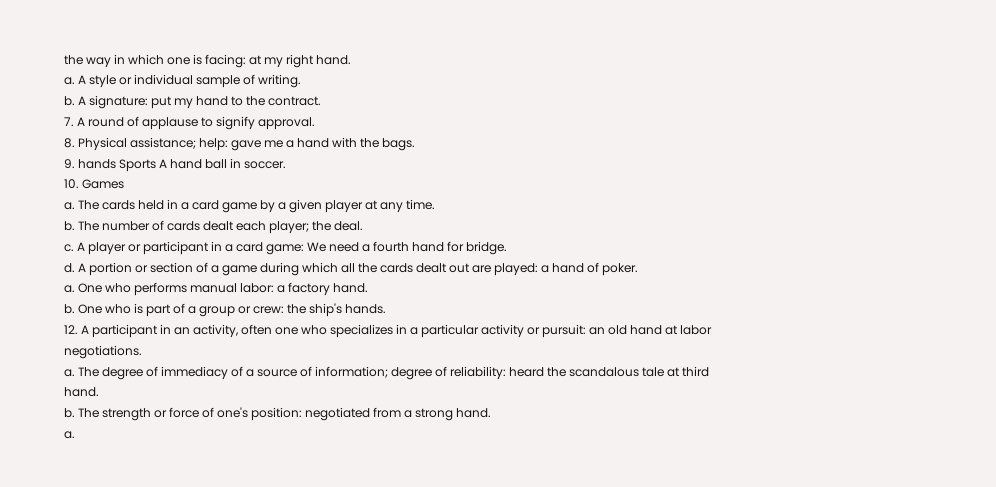the way in which one is facing: at my right hand.
a. A style or individual sample of writing.
b. A signature: put my hand to the contract.
7. A round of applause to signify approval.
8. Physical assistance; help: gave me a hand with the bags.
9. hands Sports A hand ball in soccer.
10. Games
a. The cards held in a card game by a given player at any time.
b. The number of cards dealt each player; the deal.
c. A player or participant in a card game: We need a fourth hand for bridge.
d. A portion or section of a game during which all the cards dealt out are played: a hand of poker.
a. One who performs manual labor: a factory hand.
b. One who is part of a group or crew: the ship's hands.
12. A participant in an activity, often one who specializes in a particular activity or pursuit: an old hand at labor negotiations.
a. The degree of immediacy of a source of information; degree of reliability: heard the scandalous tale at third hand.
b. The strength or force of one's position: negotiated from a strong hand.
a.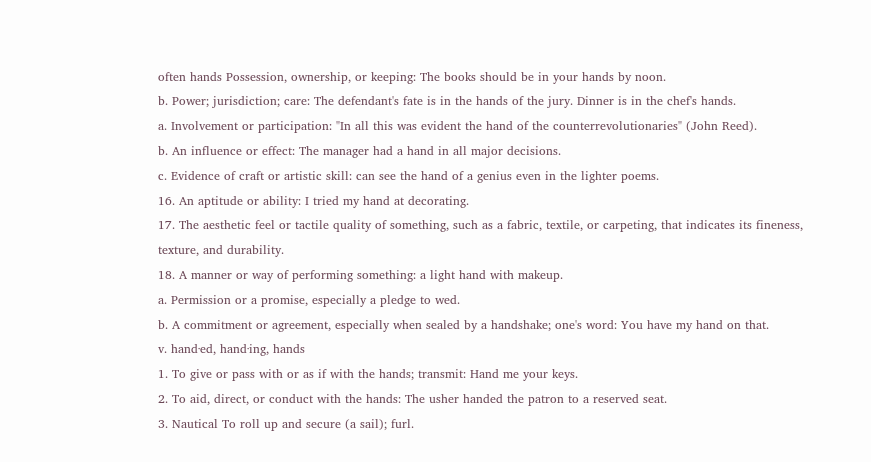often hands Possession, ownership, or keeping: The books should be in your hands by noon.
b. Power; jurisdiction; care: The defendant's fate is in the hands of the jury. Dinner is in the chef's hands.
a. Involvement or participation: "In all this was evident the hand of the counterrevolutionaries" (John Reed).
b. An influence or effect: The manager had a hand in all major decisions.
c. Evidence of craft or artistic skill: can see the hand of a genius even in the lighter poems.
16. An aptitude or ability: I tried my hand at decorating.
17. The aesthetic feel or tactile quality of something, such as a fabric, textile, or carpeting, that indicates its fineness, texture, and durability.
18. A manner or way of performing something: a light hand with makeup.
a. Permission or a promise, especially a pledge to wed.
b. A commitment or agreement, especially when sealed by a handshake; one's word: You have my hand on that.
v. hand·ed, hand·ing, hands
1. To give or pass with or as if with the hands; transmit: Hand me your keys.
2. To aid, direct, or conduct with the hands: The usher handed the patron to a reserved seat.
3. Nautical To roll up and secure (a sail); furl.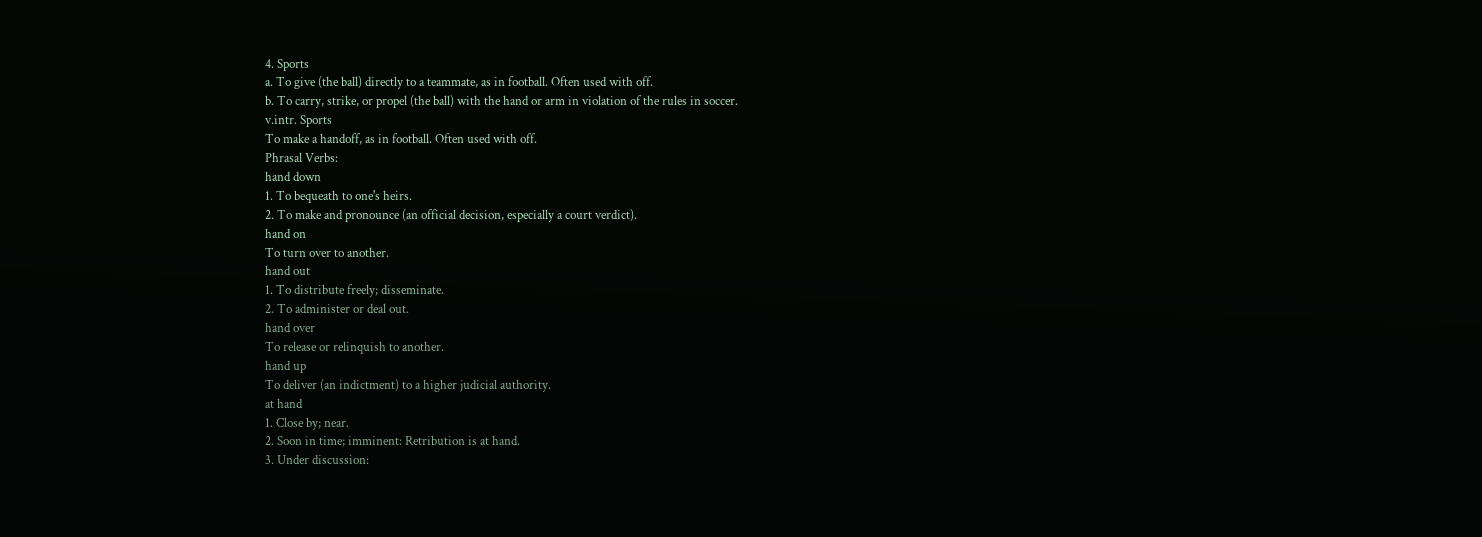4. Sports
a. To give (the ball) directly to a teammate, as in football. Often used with off.
b. To carry, strike, or propel (the ball) with the hand or arm in violation of the rules in soccer.
v.intr. Sports
To make a handoff, as in football. Often used with off.
Phrasal Verbs:
hand down
1. To bequeath to one's heirs.
2. To make and pronounce (an official decision, especially a court verdict).
hand on
To turn over to another.
hand out
1. To distribute freely; disseminate.
2. To administer or deal out.
hand over
To release or relinquish to another.
hand up
To deliver (an indictment) to a higher judicial authority.
at hand
1. Close by; near.
2. Soon in time; imminent: Retribution is at hand.
3. Under discussion: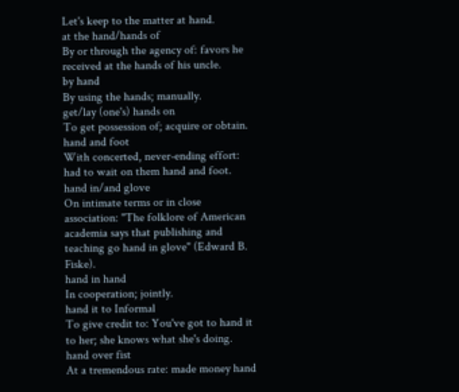Let's keep to the matter at hand.
at the hand/hands of
By or through the agency of: favors he received at the hands of his uncle.
by hand
By using the hands; manually.
get/lay (one's) hands on
To get possession of; acquire or obtain.
hand and foot
With concerted, never-ending effort: had to wait on them hand and foot.
hand in/and glove
On intimate terms or in close association: "The folklore of American academia says that publishing and teaching go hand in glove" (Edward B. Fiske).
hand in hand
In cooperation; jointly.
hand it to Informal
To give credit to: You've got to hand it to her; she knows what she's doing.
hand over fist
At a tremendous rate: made money hand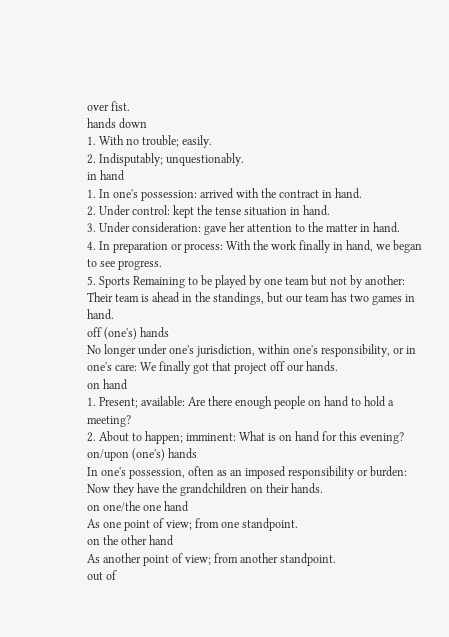over fist.
hands down
1. With no trouble; easily.
2. Indisputably; unquestionably.
in hand
1. In one's possession: arrived with the contract in hand.
2. Under control: kept the tense situation in hand.
3. Under consideration: gave her attention to the matter in hand.
4. In preparation or process: With the work finally in hand, we began to see progress.
5. Sports Remaining to be played by one team but not by another: Their team is ahead in the standings, but our team has two games in hand.
off (one's) hands
No longer under one's jurisdiction, within one's responsibility, or in one's care: We finally got that project off our hands.
on hand
1. Present; available: Are there enough people on hand to hold a meeting?
2. About to happen; imminent: What is on hand for this evening?
on/upon (one's) hands
In one's possession, often as an imposed responsibility or burden: Now they have the grandchildren on their hands.
on one/the one hand
As one point of view; from one standpoint.
on the other hand
As another point of view; from another standpoint.
out of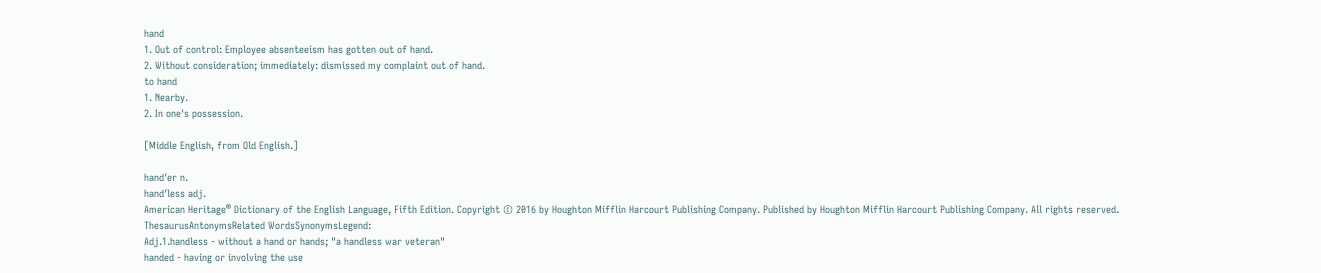hand
1. Out of control: Employee absenteeism has gotten out of hand.
2. Without consideration; immediately: dismissed my complaint out of hand.
to hand
1. Nearby.
2. In one's possession.

[Middle English, from Old English.]

hand′er n.
hand′less adj.
American Heritage® Dictionary of the English Language, Fifth Edition. Copyright © 2016 by Houghton Mifflin Harcourt Publishing Company. Published by Houghton Mifflin Harcourt Publishing Company. All rights reserved.
ThesaurusAntonymsRelated WordsSynonymsLegend:
Adj.1.handless - without a hand or hands; "a handless war veteran"
handed - having or involving the use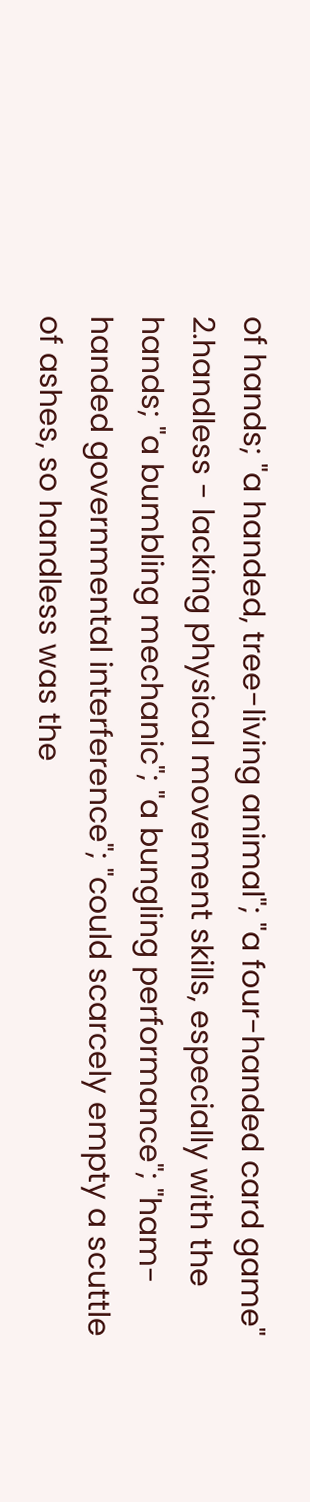of hands; "a handed, tree-living animal"; "a four-handed card game"
2.handless - lacking physical movement skills, especially with the hands; "a bumbling mechanic"; "a bungling performance"; "ham-handed governmental interference"; "could scarcely empty a scuttle of ashes, so handless was the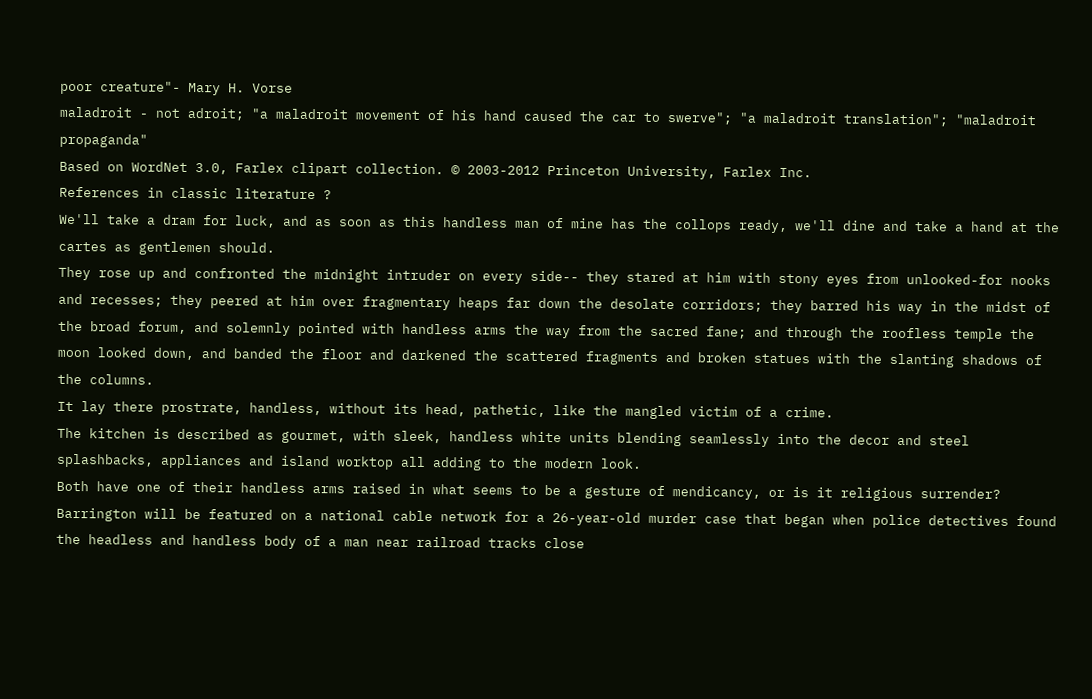poor creature"- Mary H. Vorse
maladroit - not adroit; "a maladroit movement of his hand caused the car to swerve"; "a maladroit translation"; "maladroit propaganda"
Based on WordNet 3.0, Farlex clipart collection. © 2003-2012 Princeton University, Farlex Inc.
References in classic literature ?
We'll take a dram for luck, and as soon as this handless man of mine has the collops ready, we'll dine and take a hand at the cartes as gentlemen should.
They rose up and confronted the midnight intruder on every side-- they stared at him with stony eyes from unlooked-for nooks and recesses; they peered at him over fragmentary heaps far down the desolate corridors; they barred his way in the midst of the broad forum, and solemnly pointed with handless arms the way from the sacred fane; and through the roofless temple the moon looked down, and banded the floor and darkened the scattered fragments and broken statues with the slanting shadows of the columns.
It lay there prostrate, handless, without its head, pathetic, like the mangled victim of a crime.
The kitchen is described as gourmet, with sleek, handless white units blending seamlessly into the decor and steel splashbacks, appliances and island worktop all adding to the modern look.
Both have one of their handless arms raised in what seems to be a gesture of mendicancy, or is it religious surrender?
Barrington will be featured on a national cable network for a 26-year-old murder case that began when police detectives found the headless and handless body of a man near railroad tracks close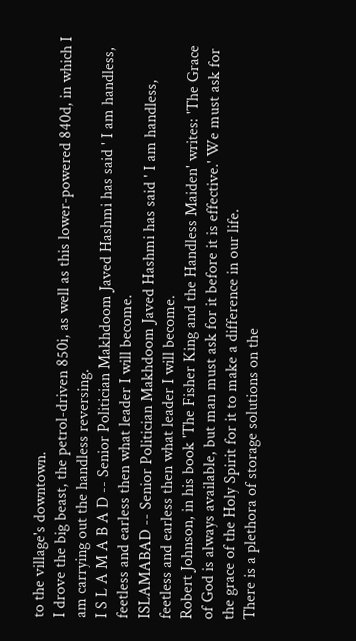to the village's downtown.
I drove the big beast, the petrol-driven 850i, as well as this lower-powered 840d, in which I am carrying out the handless reversing.
I S L A M A B A D -- Senior Politician Makhdoom Javed Hashmi has said ' I am handless, feetless and earless then what leader I will become.
ISLAMABAD -- Senior Politician Makhdoom Javed Hashmi has said ' I am handless, feetless and earless then what leader I will become.
Robert Johnson, in his book 'The Fisher King and the Handless Maiden' writes: 'The Grace of God is always available, but man must ask for it before it is effective.' We must ask for the grace of the Holy Spirit for it to make a difference in our life.
There is a plethora of storage solutions on the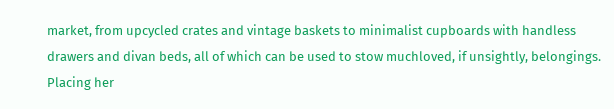market, from upcycled crates and vintage baskets to minimalist cupboards with handless drawers and divan beds, all of which can be used to stow muchloved, if unsightly, belongings.
Placing her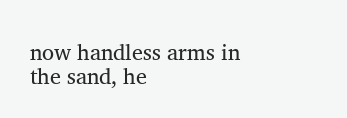now handless arms in the sand, he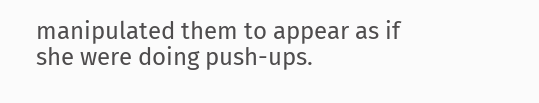manipulated them to appear as if she were doing push-ups.